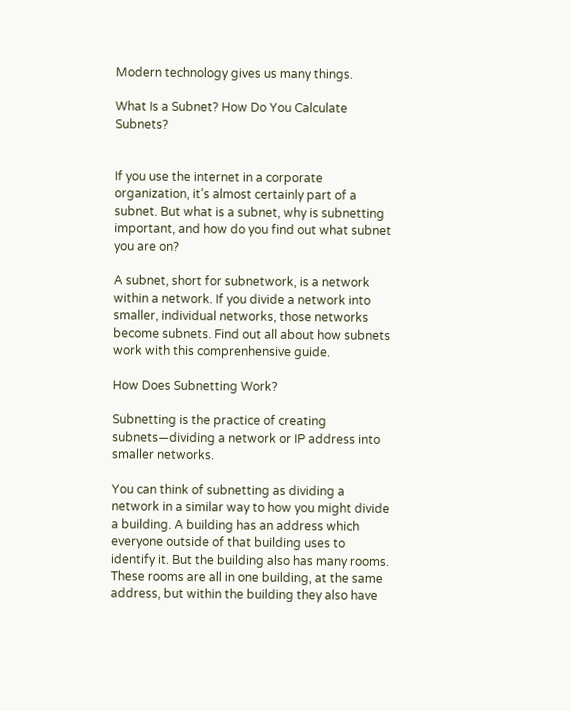Modern technology gives us many things.

What Is a Subnet? How Do You Calculate Subnets?


If you use the internet in a corporate organization, it’s almost certainly part of a subnet. But what is a subnet, why is subnetting important, and how do you find out what subnet you are on?

A subnet, short for subnetwork, is a network within a network. If you divide a network into smaller, individual networks, those networks become subnets. Find out all about how subnets work with this comprenhensive guide.

How Does Subnetting Work?

Subnetting is the practice of creating subnets—dividing a network or IP address into smaller networks.

You can think of subnetting as dividing a network in a similar way to how you might divide a building. A building has an address which everyone outside of that building uses to identify it. But the building also has many rooms. These rooms are all in one building, at the same address, but within the building they also have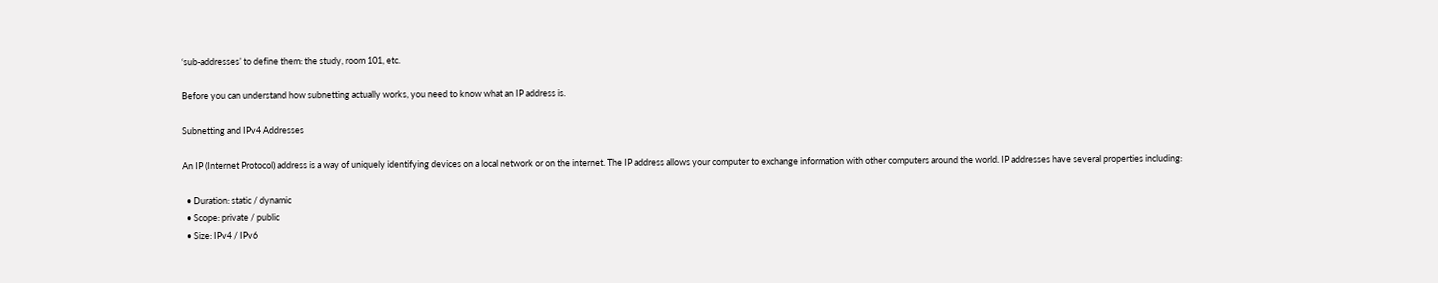‘sub-addresses’ to define them: the study, room 101, etc.

Before you can understand how subnetting actually works, you need to know what an IP address is.

Subnetting and IPv4 Addresses

An IP (Internet Protocol) address is a way of uniquely identifying devices on a local network or on the internet. The IP address allows your computer to exchange information with other computers around the world. IP addresses have several properties including:

  • Duration: static / dynamic
  • Scope: private / public
  • Size: IPv4 / IPv6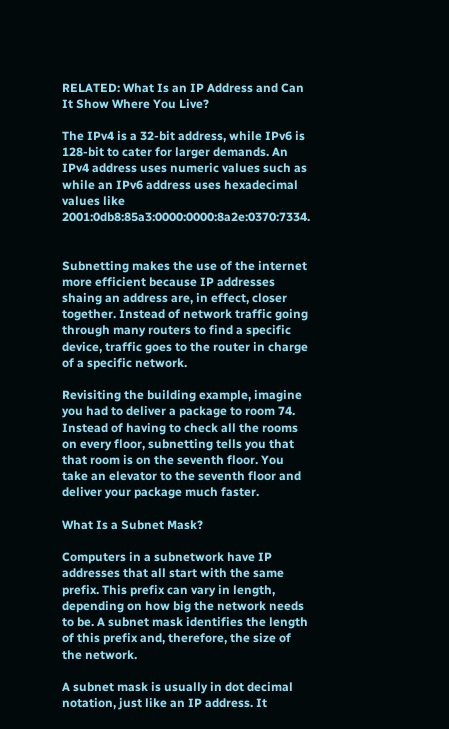RELATED: What Is an IP Address and Can It Show Where You Live?

The IPv4 is a 32-bit address, while IPv6 is 128-bit to cater for larger demands. An IPv4 address uses numeric values such as while an IPv6 address uses hexadecimal values like 2001:0db8:85a3:0000:0000:8a2e:0370:7334.


Subnetting makes the use of the internet more efficient because IP addresses shaing an address are, in effect, closer together. Instead of network traffic going through many routers to find a specific device, traffic goes to the router in charge of a specific network.

Revisiting the building example, imagine you had to deliver a package to room 74. Instead of having to check all the rooms on every floor, subnetting tells you that that room is on the seventh floor. You take an elevator to the seventh floor and deliver your package much faster.

What Is a Subnet Mask?

Computers in a subnetwork have IP addresses that all start with the same prefix. This prefix can vary in length, depending on how big the network needs to be. A subnet mask identifies the length of this prefix and, therefore, the size of the network.

A subnet mask is usually in dot decimal notation, just like an IP address. It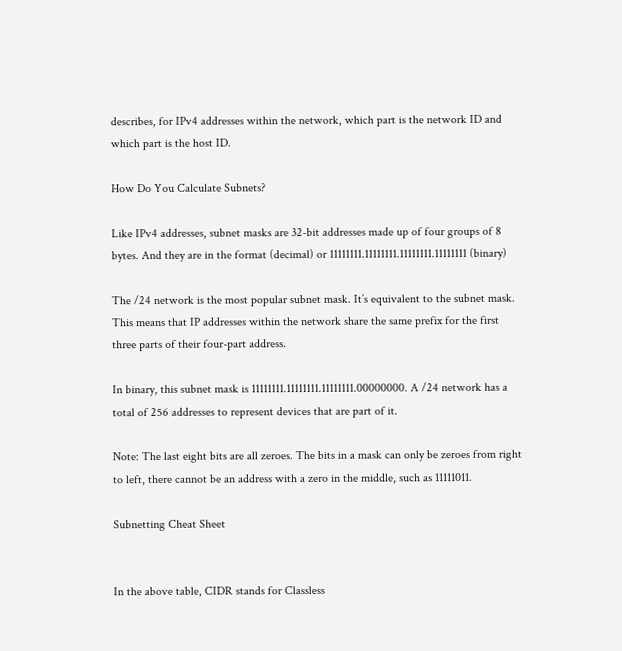describes, for IPv4 addresses within the network, which part is the network ID and which part is the host ID.

How Do You Calculate Subnets?

Like IPv4 addresses, subnet masks are 32-bit addresses made up of four groups of 8 bytes. And they are in the format (decimal) or 11111111.11111111.11111111.11111111 (binary)

The /24 network is the most popular subnet mask. It’s equivalent to the subnet mask. This means that IP addresses within the network share the same prefix for the first three parts of their four-part address.

In binary, this subnet mask is 11111111.11111111.11111111.00000000. A /24 network has a total of 256 addresses to represent devices that are part of it.

Note: The last eight bits are all zeroes. The bits in a mask can only be zeroes from right to left, there cannot be an address with a zero in the middle, such as 11111011.

Subnetting Cheat Sheet


In the above table, CIDR stands for Classless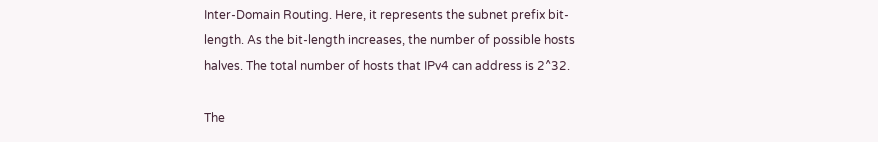Inter-Domain Routing. Here, it represents the subnet prefix bit-length. As the bit-length increases, the number of possible hosts halves. The total number of hosts that IPv4 can address is 2^32.

The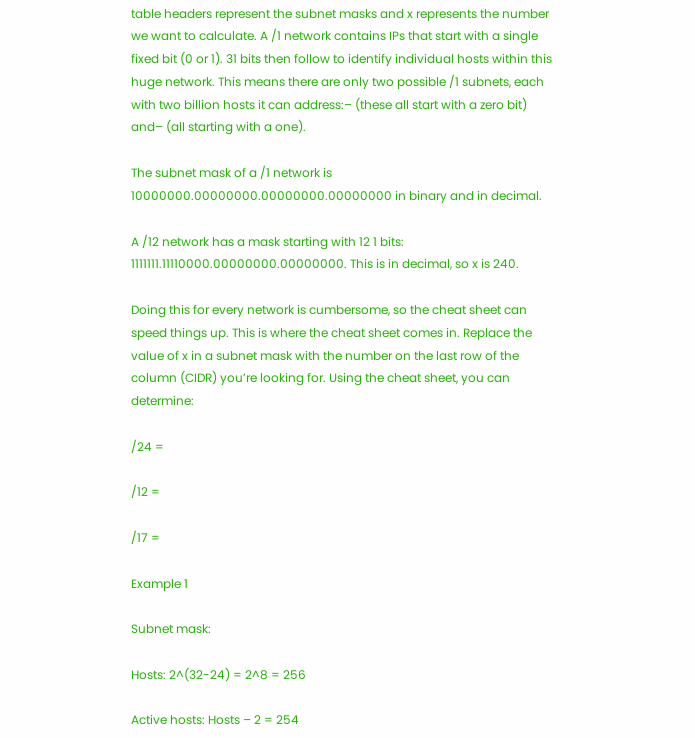table headers represent the subnet masks and x represents the number we want to calculate. A /1 network contains IPs that start with a single fixed bit (0 or 1). 31 bits then follow to identify individual hosts within this huge network. This means there are only two possible /1 subnets, each with two billion hosts it can address:– (these all start with a zero bit) and– (all starting with a one).

The subnet mask of a /1 network is 10000000.00000000.00000000.00000000 in binary and in decimal.

A /12 network has a mask starting with 12 1 bits: 1111111.11110000.00000000.00000000. This is in decimal, so x is 240.

Doing this for every network is cumbersome, so the cheat sheet can speed things up. This is where the cheat sheet comes in. Replace the value of x in a subnet mask with the number on the last row of the column (CIDR) you’re looking for. Using the cheat sheet, you can determine:

/24 =

/12 =

/17 =

Example 1

Subnet mask:

Hosts: 2^(32-24) = 2^8 = 256

Active hosts: Hosts – 2 = 254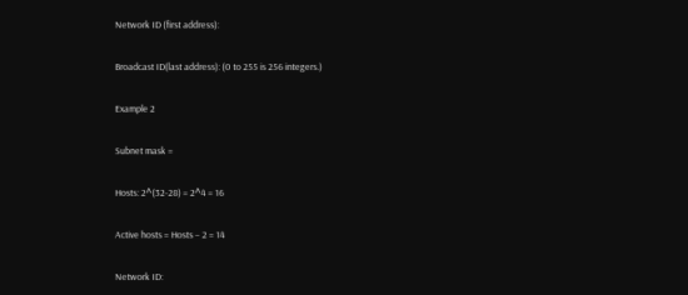Network ID (first address):

Broadcast ID(last address): (0 to 255 is 256 integers.)

Example 2

Subnet mask =

Hosts: 2^(32-28) = 2^4 = 16

Active hosts = Hosts – 2 = 14

Network ID: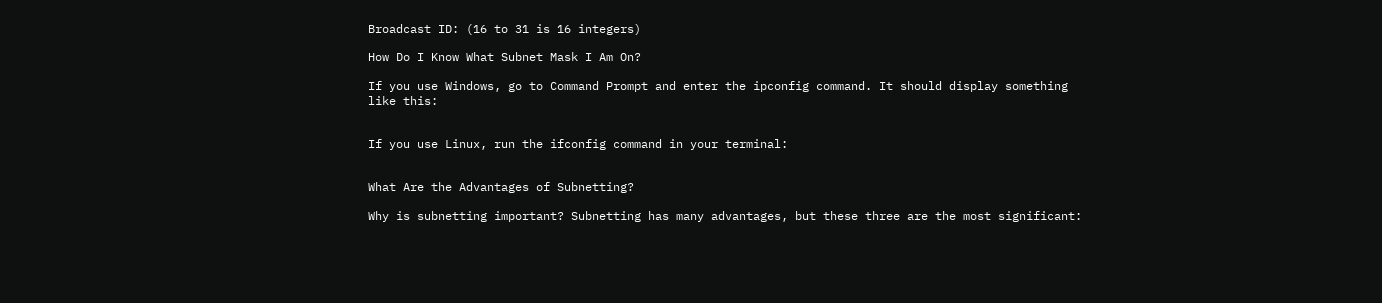Broadcast ID: (16 to 31 is 16 integers)

How Do I Know What Subnet Mask I Am On?

If you use Windows, go to Command Prompt and enter the ipconfig command. It should display something like this:


If you use Linux, run the ifconfig command in your terminal:


What Are the Advantages of Subnetting?

Why is subnetting important? Subnetting has many advantages, but these three are the most significant: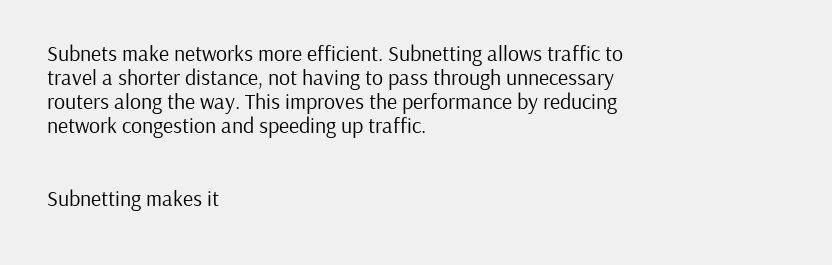Subnets make networks more efficient. Subnetting allows traffic to travel a shorter distance, not having to pass through unnecessary routers along the way. This improves the performance by reducing network congestion and speeding up traffic.


Subnetting makes it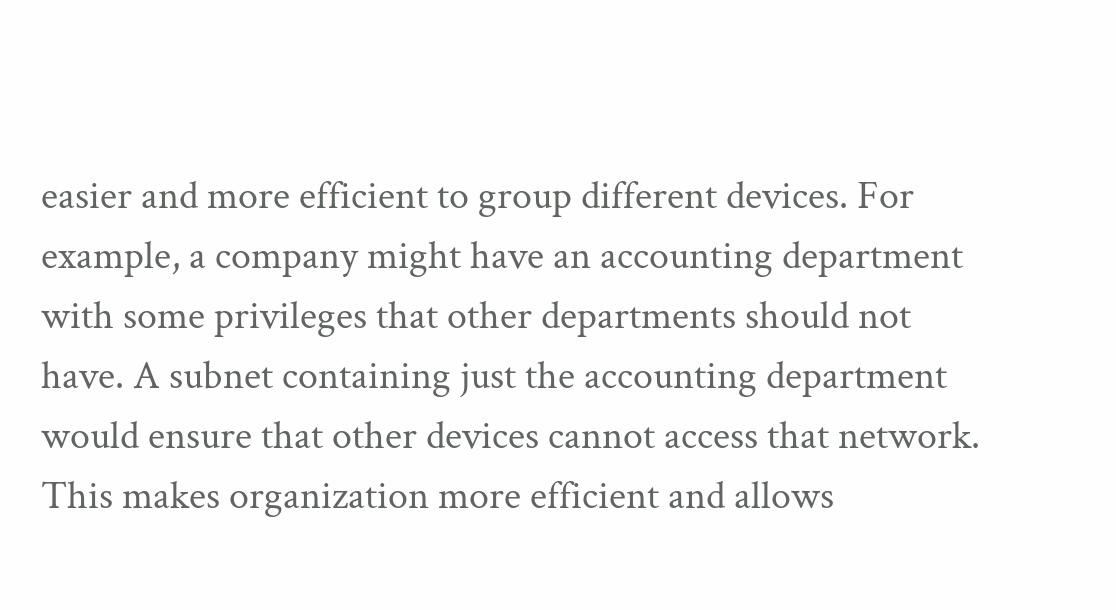easier and more efficient to group different devices. For example, a company might have an accounting department with some privileges that other departments should not have. A subnet containing just the accounting department would ensure that other devices cannot access that network. This makes organization more efficient and allows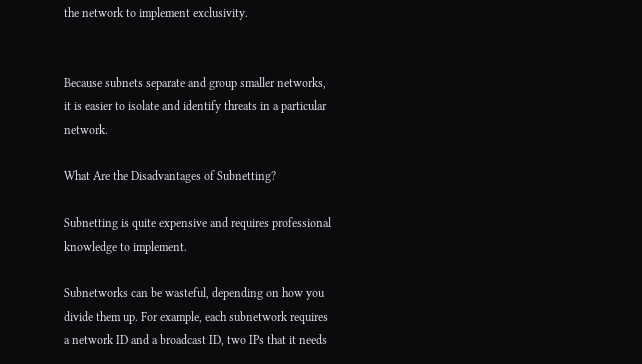the network to implement exclusivity.


Because subnets separate and group smaller networks, it is easier to isolate and identify threats in a particular network.

What Are the Disadvantages of Subnetting?

Subnetting is quite expensive and requires professional knowledge to implement.

Subnetworks can be wasteful, depending on how you divide them up. For example, each subnetwork requires a network ID and a broadcast ID, two IPs that it needs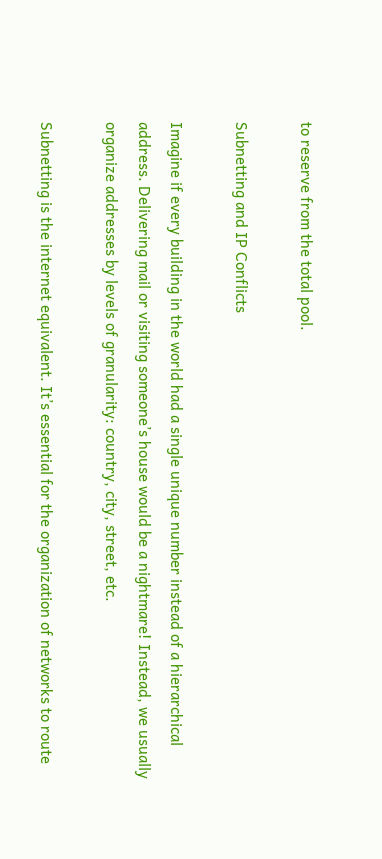to reserve from the total pool.

Subnetting and IP Conflicts

Imagine if every building in the world had a single unique number instead of a hierarchical address. Delivering mail or visiting someone’s house would be a nightmare! Instead, we usually organize addresses by levels of granularity: country, city, street, etc.

Subnetting is the internet equivalent. It’s essential for the organization of networks to route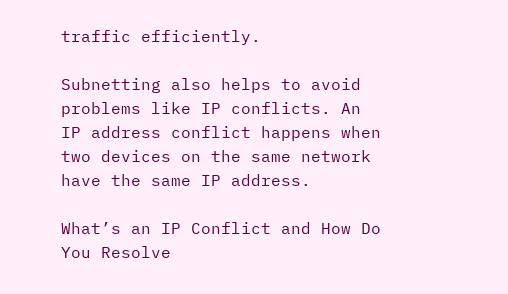traffic efficiently.

Subnetting also helps to avoid problems like IP conflicts. An IP address conflict happens when two devices on the same network have the same IP address.

What’s an IP Conflict and How Do You Resolve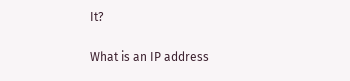It?

What is an IP address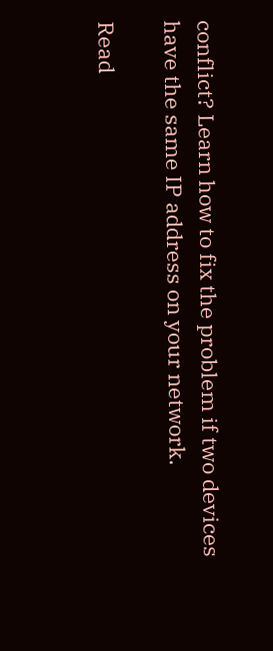conflict? Learn how to fix the problem if two devices have the same IP address on your network.

Read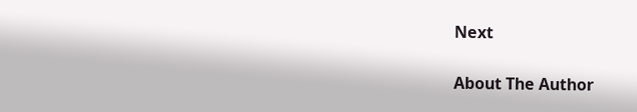Next

About The Author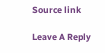Source link

Leave A Reply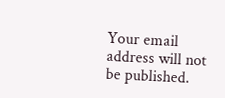Your email address will not be published.